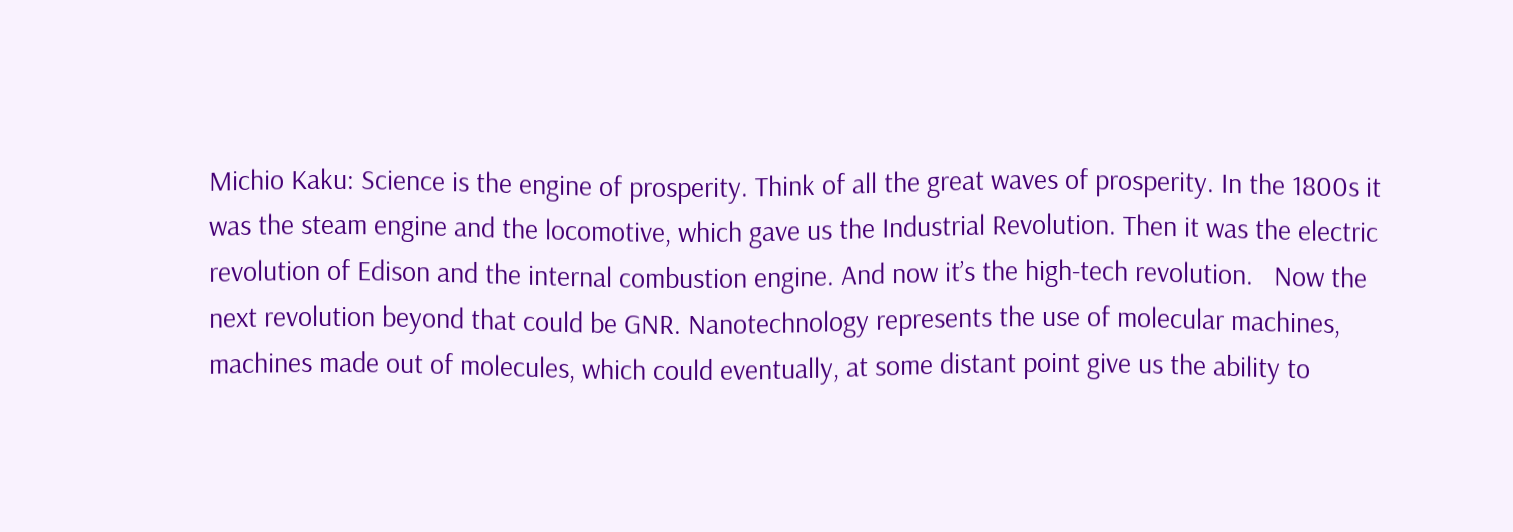Michio Kaku: Science is the engine of prosperity. Think of all the great waves of prosperity. In the 1800s it was the steam engine and the locomotive, which gave us the Industrial Revolution. Then it was the electric revolution of Edison and the internal combustion engine. And now it’s the high-tech revolution.   Now the next revolution beyond that could be GNR. Nanotechnology represents the use of molecular machines, machines made out of molecules, which could eventually, at some distant point give us the ability to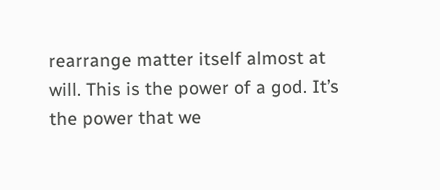rearrange matter itself almost at will. This is the power of a god. It’s the power that we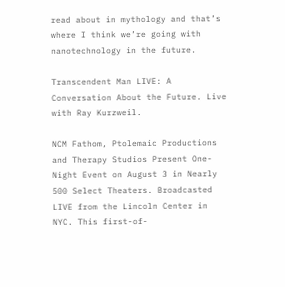read about in mythology and that’s where I think we’re going with nanotechnology in the future.

Transcendent Man LIVE: A Conversation About the Future. Live with Ray Kurzweil.

NCM Fathom, Ptolemaic Productions and Therapy Studios Present One-Night Event on August 3 in Nearly 500 Select Theaters. Broadcasted LIVE from the Lincoln Center in NYC. This first-of-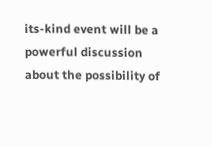its-kind event will be a powerful discussion about the possibility of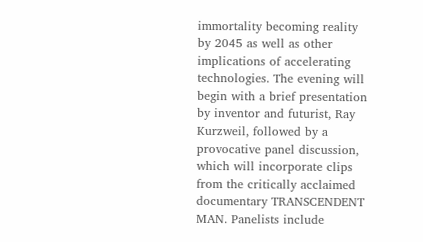immortality becoming reality by 2045 as well as other implications of accelerating technologies. The evening will begin with a brief presentation by inventor and futurist, Ray Kurzweil, followed by a provocative panel discussion, which will incorporate clips from the critically acclaimed documentary TRANSCENDENT MAN. Panelists include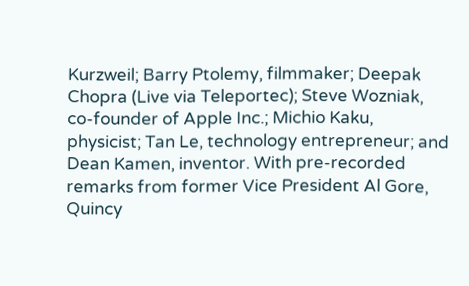Kurzweil; Barry Ptolemy, filmmaker; Deepak Chopra (Live via Teleportec); Steve Wozniak, co-founder of Apple Inc.; Michio Kaku, physicist; Tan Le, technology entrepreneur; and Dean Kamen, inventor. With pre-recorded remarks from former Vice President Al Gore, Quincy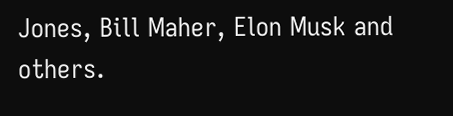Jones, Bill Maher, Elon Musk and others.